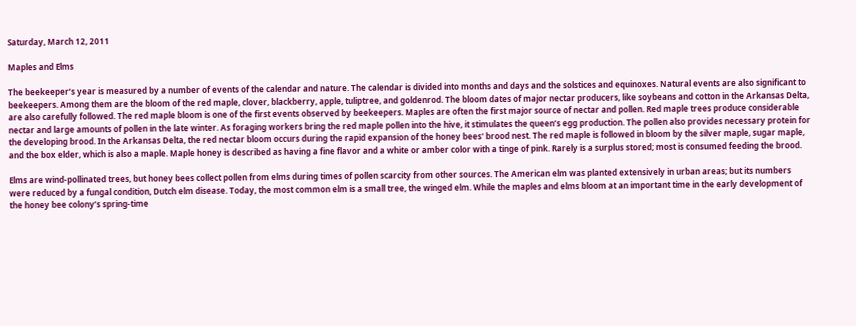Saturday, March 12, 2011

Maples and Elms

The beekeeper’s year is measured by a number of events of the calendar and nature. The calendar is divided into months and days and the solstices and equinoxes. Natural events are also significant to beekeepers. Among them are the bloom of the red maple, clover, blackberry, apple, tuliptree, and goldenrod. The bloom dates of major nectar producers, like soybeans and cotton in the Arkansas Delta, are also carefully followed. The red maple bloom is one of the first events observed by beekeepers. Maples are often the first major source of nectar and pollen. Red maple trees produce considerable nectar and large amounts of pollen in the late winter. As foraging workers bring the red maple pollen into the hive, it stimulates the queen’s egg production. The pollen also provides necessary protein for the developing brood. In the Arkansas Delta, the red nectar bloom occurs during the rapid expansion of the honey bees' brood nest. The red maple is followed in bloom by the silver maple, sugar maple, and the box elder, which is also a maple. Maple honey is described as having a fine flavor and a white or amber color with a tinge of pink. Rarely is a surplus stored; most is consumed feeding the brood.

Elms are wind-pollinated trees, but honey bees collect pollen from elms during times of pollen scarcity from other sources. The American elm was planted extensively in urban areas; but its numbers were reduced by a fungal condition, Dutch elm disease. Today, the most common elm is a small tree, the winged elm. While the maples and elms bloom at an important time in the early development of the honey bee colony’s spring-time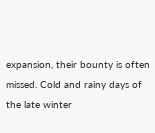expansion, their bounty is often missed. Cold and rainy days of the late winter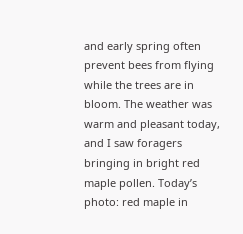and early spring often prevent bees from flying while the trees are in bloom. The weather was warm and pleasant today, and I saw foragers bringing in bright red maple pollen. Today’s photo: red maple in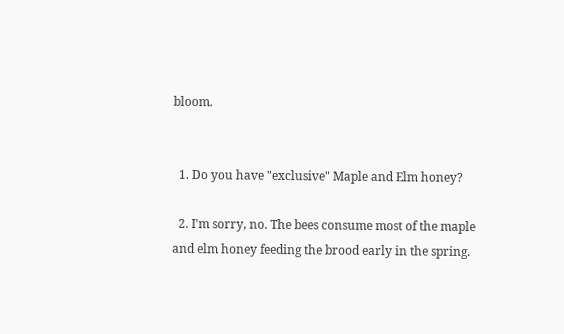bloom.


  1. Do you have "exclusive" Maple and Elm honey?

  2. I'm sorry, no. The bees consume most of the maple and elm honey feeding the brood early in the spring.